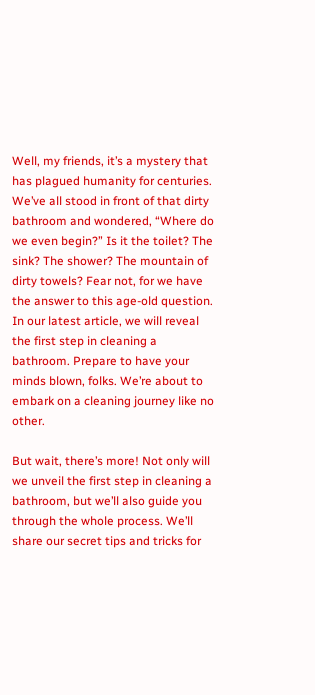Well, my friends, it’s a mystery that has plagued humanity for centuries. We’ve all stood in front of that dirty bathroom and wondered, “Where do we even begin?” Is it the toilet? The sink? The shower? The mountain of dirty towels? Fear not, for we have the answer to this age-old question. In our latest article, we will reveal the first step in cleaning a bathroom. Prepare to have your minds blown, folks. We’re about to embark on a cleaning journey like no other.

But wait, there’s more! Not only will we unveil the first step in cleaning a bathroom, but we’ll also guide you through the whole process. We’ll share our secret tips and tricks for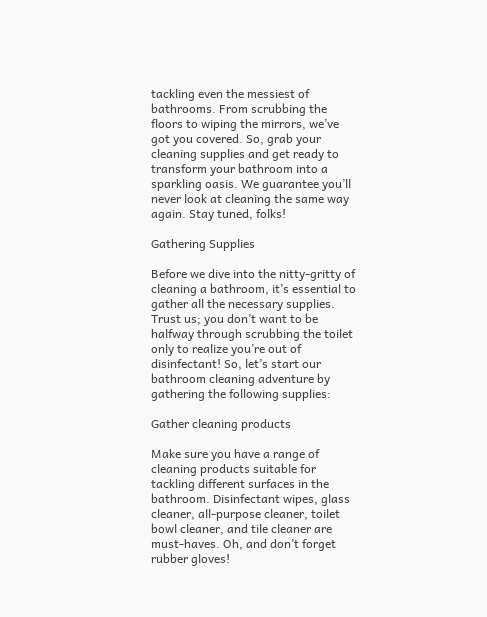tackling even the messiest of bathrooms. From scrubbing the floors to wiping the mirrors, we’ve got you covered. So, grab your cleaning supplies and get ready to transform your bathroom into a sparkling oasis. We guarantee you’ll never look at cleaning the same way again. Stay tuned, folks!

Gathering Supplies

Before we dive into the nitty-gritty of cleaning a bathroom, it’s essential to gather all the necessary supplies. Trust us; you don’t want to be halfway through scrubbing the toilet only to realize you’re out of disinfectant! So, let’s start our bathroom cleaning adventure by gathering the following supplies:

Gather cleaning products

Make sure you have a range of cleaning products suitable for tackling different surfaces in the bathroom. Disinfectant wipes, glass cleaner, all-purpose cleaner, toilet bowl cleaner, and tile cleaner are must-haves. Oh, and don’t forget rubber gloves!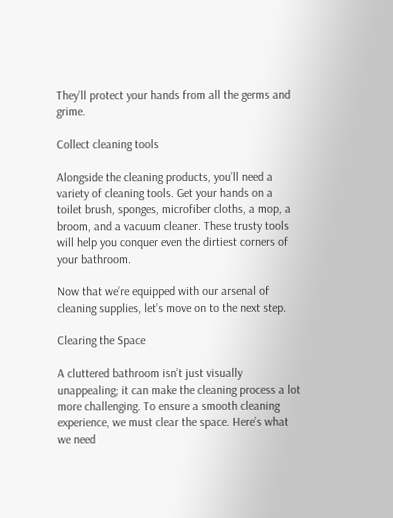They’ll protect your hands from all the germs and grime.

Collect cleaning tools

Alongside the cleaning products, you’ll need a variety of cleaning tools. Get your hands on a toilet brush, sponges, microfiber cloths, a mop, a broom, and a vacuum cleaner. These trusty tools will help you conquer even the dirtiest corners of your bathroom.

Now that we’re equipped with our arsenal of cleaning supplies, let’s move on to the next step.

Clearing the Space

A cluttered bathroom isn’t just visually unappealing; it can make the cleaning process a lot more challenging. To ensure a smooth cleaning experience, we must clear the space. Here’s what we need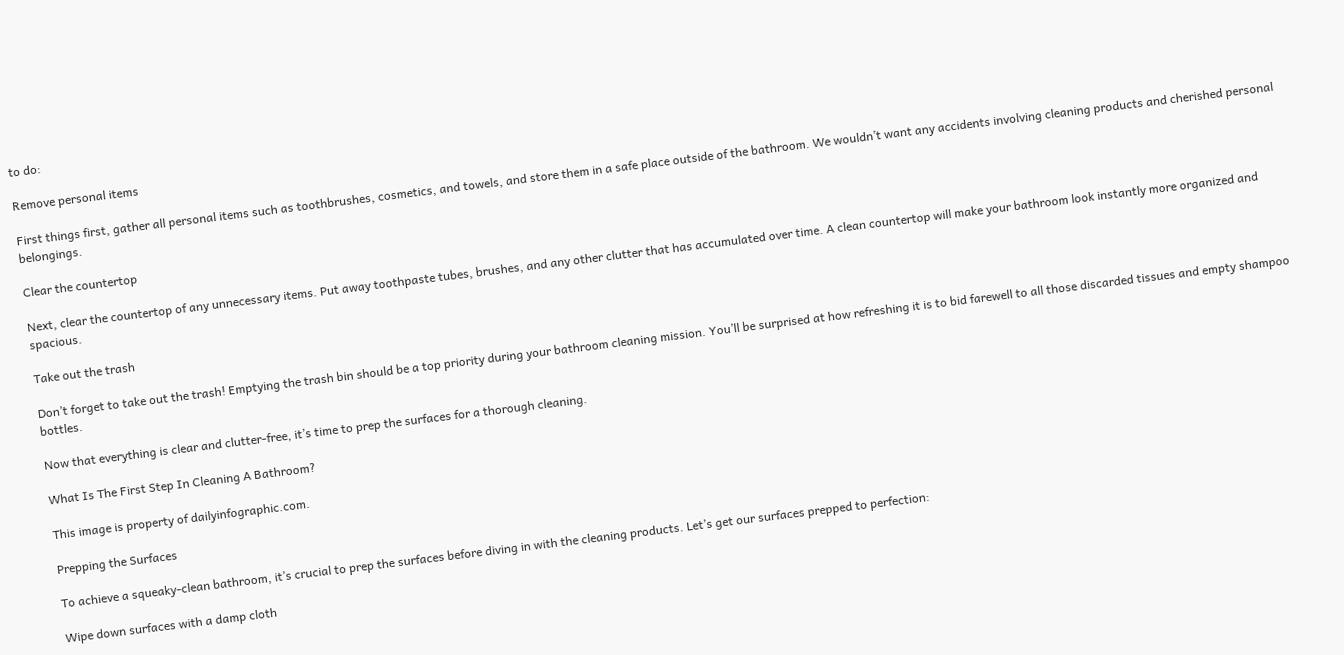to do:

Remove personal items

First things first, gather all personal items such as toothbrushes, cosmetics, and towels, and store them in a safe place outside of the bathroom. We wouldn’t want any accidents involving cleaning products and cherished personal belongings.

Clear the countertop

Next, clear the countertop of any unnecessary items. Put away toothpaste tubes, brushes, and any other clutter that has accumulated over time. A clean countertop will make your bathroom look instantly more organized and spacious.

Take out the trash

Don’t forget to take out the trash! Emptying the trash bin should be a top priority during your bathroom cleaning mission. You’ll be surprised at how refreshing it is to bid farewell to all those discarded tissues and empty shampoo bottles.

Now that everything is clear and clutter-free, it’s time to prep the surfaces for a thorough cleaning.

What Is The First Step In Cleaning A Bathroom?

This image is property of dailyinfographic.com.

Prepping the Surfaces

To achieve a squeaky-clean bathroom, it’s crucial to prep the surfaces before diving in with the cleaning products. Let’s get our surfaces prepped to perfection:

Wipe down surfaces with a damp cloth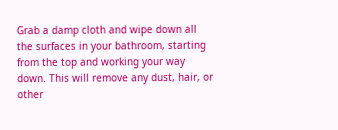Grab a damp cloth and wipe down all the surfaces in your bathroom, starting from the top and working your way down. This will remove any dust, hair, or other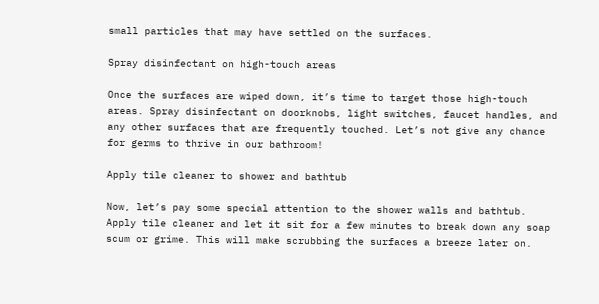small particles that may have settled on the surfaces.

Spray disinfectant on high-touch areas

Once the surfaces are wiped down, it’s time to target those high-touch areas. Spray disinfectant on doorknobs, light switches, faucet handles, and any other surfaces that are frequently touched. Let’s not give any chance for germs to thrive in our bathroom!

Apply tile cleaner to shower and bathtub

Now, let’s pay some special attention to the shower walls and bathtub. Apply tile cleaner and let it sit for a few minutes to break down any soap scum or grime. This will make scrubbing the surfaces a breeze later on.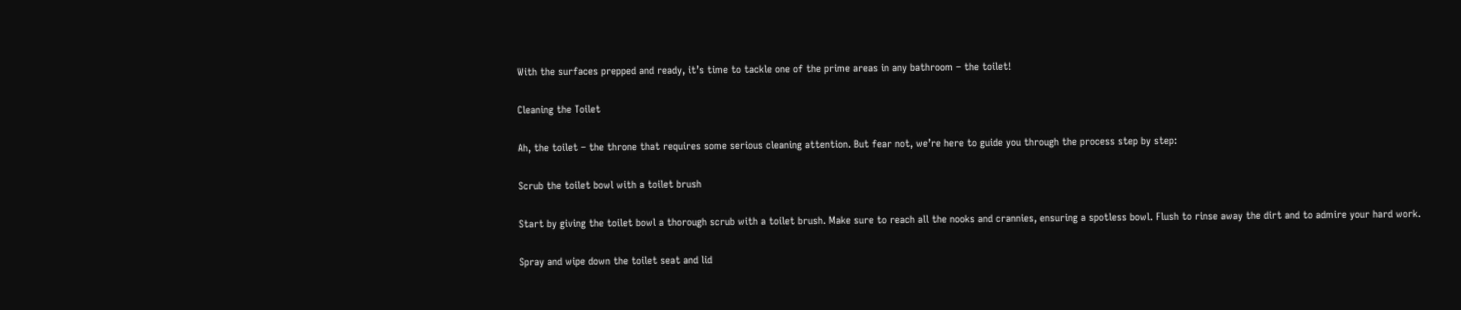With the surfaces prepped and ready, it’s time to tackle one of the prime areas in any bathroom – the toilet!

Cleaning the Toilet

Ah, the toilet – the throne that requires some serious cleaning attention. But fear not, we’re here to guide you through the process step by step:

Scrub the toilet bowl with a toilet brush

Start by giving the toilet bowl a thorough scrub with a toilet brush. Make sure to reach all the nooks and crannies, ensuring a spotless bowl. Flush to rinse away the dirt and to admire your hard work.

Spray and wipe down the toilet seat and lid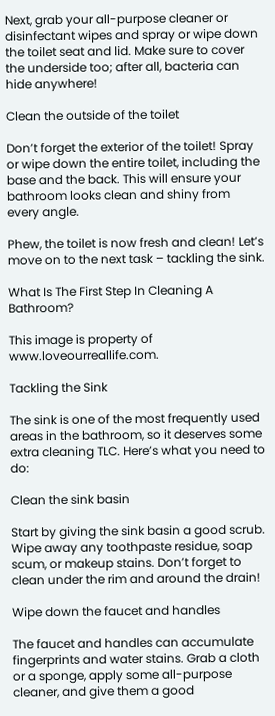Next, grab your all-purpose cleaner or disinfectant wipes and spray or wipe down the toilet seat and lid. Make sure to cover the underside too; after all, bacteria can hide anywhere!

Clean the outside of the toilet

Don’t forget the exterior of the toilet! Spray or wipe down the entire toilet, including the base and the back. This will ensure your bathroom looks clean and shiny from every angle.

Phew, the toilet is now fresh and clean! Let’s move on to the next task – tackling the sink.

What Is The First Step In Cleaning A Bathroom?

This image is property of www.loveourreallife.com.

Tackling the Sink

The sink is one of the most frequently used areas in the bathroom, so it deserves some extra cleaning TLC. Here’s what you need to do:

Clean the sink basin

Start by giving the sink basin a good scrub. Wipe away any toothpaste residue, soap scum, or makeup stains. Don’t forget to clean under the rim and around the drain!

Wipe down the faucet and handles

The faucet and handles can accumulate fingerprints and water stains. Grab a cloth or a sponge, apply some all-purpose cleaner, and give them a good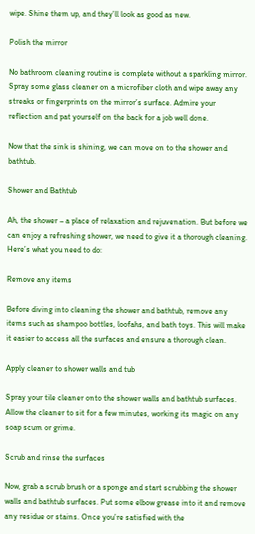wipe. Shine them up, and they’ll look as good as new.

Polish the mirror

No bathroom cleaning routine is complete without a sparkling mirror. Spray some glass cleaner on a microfiber cloth and wipe away any streaks or fingerprints on the mirror’s surface. Admire your reflection and pat yourself on the back for a job well done.

Now that the sink is shining, we can move on to the shower and bathtub.

Shower and Bathtub

Ah, the shower – a place of relaxation and rejuvenation. But before we can enjoy a refreshing shower, we need to give it a thorough cleaning. Here’s what you need to do:

Remove any items

Before diving into cleaning the shower and bathtub, remove any items such as shampoo bottles, loofahs, and bath toys. This will make it easier to access all the surfaces and ensure a thorough clean.

Apply cleaner to shower walls and tub

Spray your tile cleaner onto the shower walls and bathtub surfaces. Allow the cleaner to sit for a few minutes, working its magic on any soap scum or grime.

Scrub and rinse the surfaces

Now, grab a scrub brush or a sponge and start scrubbing the shower walls and bathtub surfaces. Put some elbow grease into it and remove any residue or stains. Once you’re satisfied with the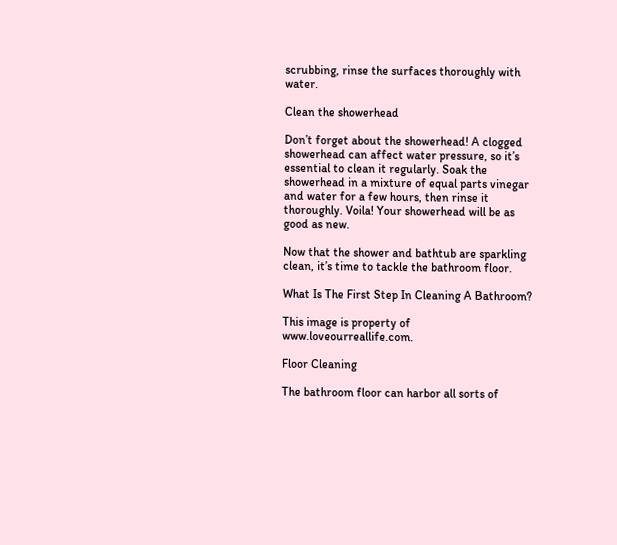scrubbing, rinse the surfaces thoroughly with water.

Clean the showerhead

Don’t forget about the showerhead! A clogged showerhead can affect water pressure, so it’s essential to clean it regularly. Soak the showerhead in a mixture of equal parts vinegar and water for a few hours, then rinse it thoroughly. Voila! Your showerhead will be as good as new.

Now that the shower and bathtub are sparkling clean, it’s time to tackle the bathroom floor.

What Is The First Step In Cleaning A Bathroom?

This image is property of www.loveourreallife.com.

Floor Cleaning

The bathroom floor can harbor all sorts of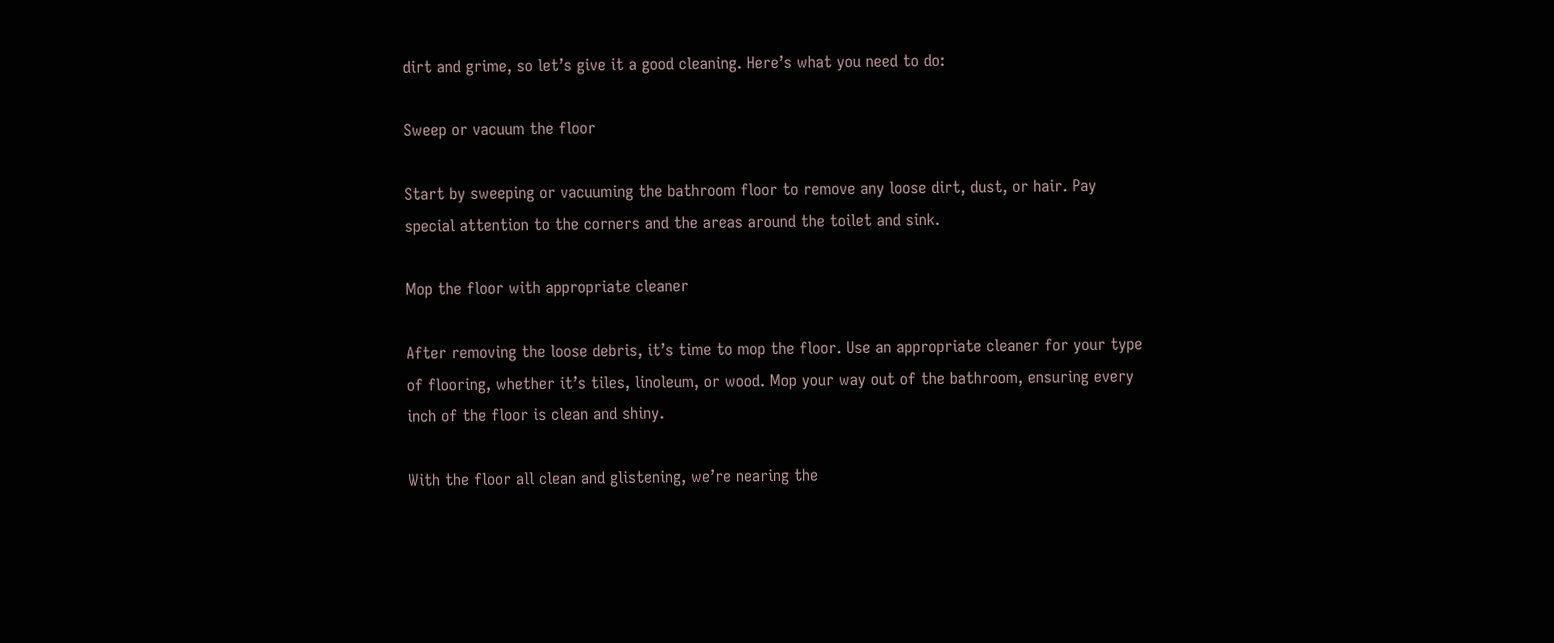dirt and grime, so let’s give it a good cleaning. Here’s what you need to do:

Sweep or vacuum the floor

Start by sweeping or vacuuming the bathroom floor to remove any loose dirt, dust, or hair. Pay special attention to the corners and the areas around the toilet and sink.

Mop the floor with appropriate cleaner

After removing the loose debris, it’s time to mop the floor. Use an appropriate cleaner for your type of flooring, whether it’s tiles, linoleum, or wood. Mop your way out of the bathroom, ensuring every inch of the floor is clean and shiny.

With the floor all clean and glistening, we’re nearing the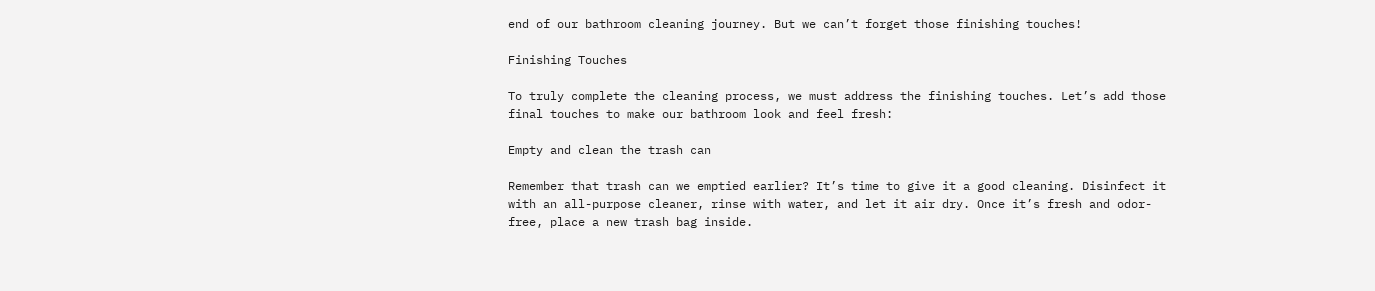end of our bathroom cleaning journey. But we can’t forget those finishing touches!

Finishing Touches

To truly complete the cleaning process, we must address the finishing touches. Let’s add those final touches to make our bathroom look and feel fresh:

Empty and clean the trash can

Remember that trash can we emptied earlier? It’s time to give it a good cleaning. Disinfect it with an all-purpose cleaner, rinse with water, and let it air dry. Once it’s fresh and odor-free, place a new trash bag inside.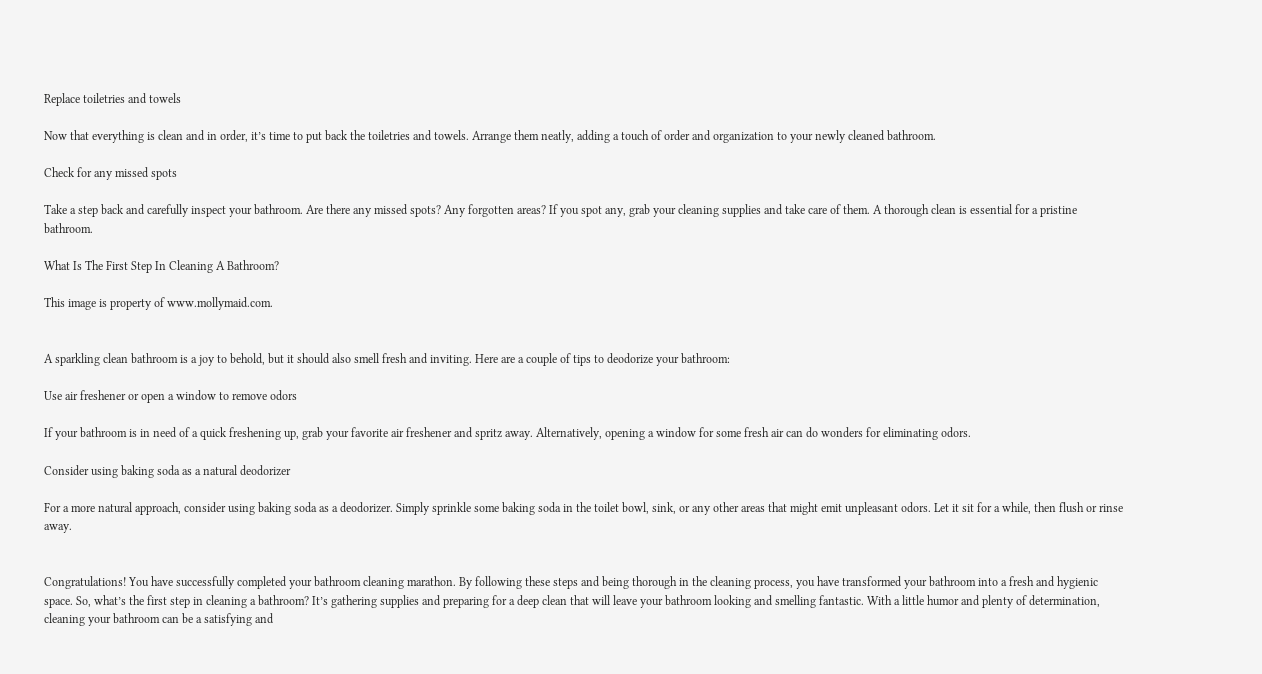Replace toiletries and towels

Now that everything is clean and in order, it’s time to put back the toiletries and towels. Arrange them neatly, adding a touch of order and organization to your newly cleaned bathroom.

Check for any missed spots

Take a step back and carefully inspect your bathroom. Are there any missed spots? Any forgotten areas? If you spot any, grab your cleaning supplies and take care of them. A thorough clean is essential for a pristine bathroom.

What Is The First Step In Cleaning A Bathroom?

This image is property of www.mollymaid.com.


A sparkling clean bathroom is a joy to behold, but it should also smell fresh and inviting. Here are a couple of tips to deodorize your bathroom:

Use air freshener or open a window to remove odors

If your bathroom is in need of a quick freshening up, grab your favorite air freshener and spritz away. Alternatively, opening a window for some fresh air can do wonders for eliminating odors.

Consider using baking soda as a natural deodorizer

For a more natural approach, consider using baking soda as a deodorizer. Simply sprinkle some baking soda in the toilet bowl, sink, or any other areas that might emit unpleasant odors. Let it sit for a while, then flush or rinse away.


Congratulations! You have successfully completed your bathroom cleaning marathon. By following these steps and being thorough in the cleaning process, you have transformed your bathroom into a fresh and hygienic space. So, what’s the first step in cleaning a bathroom? It’s gathering supplies and preparing for a deep clean that will leave your bathroom looking and smelling fantastic. With a little humor and plenty of determination, cleaning your bathroom can be a satisfying and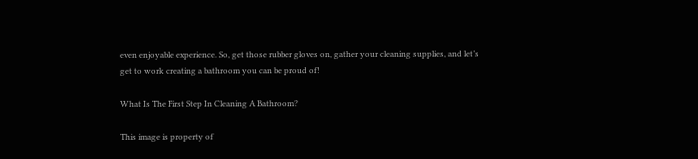even enjoyable experience. So, get those rubber gloves on, gather your cleaning supplies, and let’s get to work creating a bathroom you can be proud of!

What Is The First Step In Cleaning A Bathroom?

This image is property of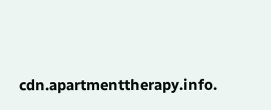cdn.apartmenttherapy.info.